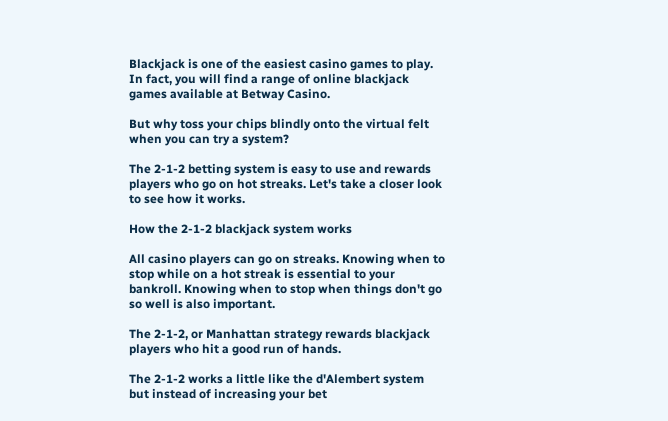Blackjack is one of the easiest casino games to play. In fact, you will find a range of online blackjack games available at Betway Casino.

But why toss your chips blindly onto the virtual felt when you can try a system?

The 2-1-2 betting system is easy to use and rewards players who go on hot streaks. Let's take a closer look to see how it works.

How the 2-1-2 blackjack system works

All casino players can go on streaks. Knowing when to stop while on a hot streak is essential to your bankroll. Knowing when to stop when things don't go so well is also important.

The 2-1-2, or Manhattan strategy rewards blackjack players who hit a good run of hands.

The 2-1-2 works a little like the d'Alembert system but instead of increasing your bet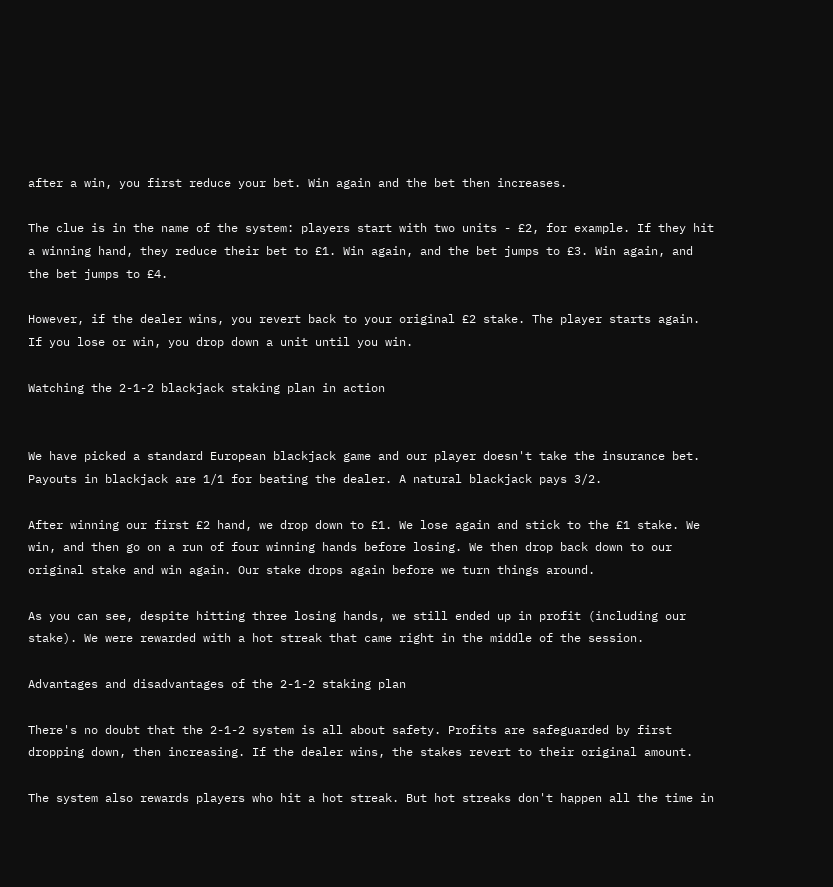after a win, you first reduce your bet. Win again and the bet then increases.

The clue is in the name of the system: players start with two units - £2, for example. If they hit a winning hand, they reduce their bet to £1. Win again, and the bet jumps to £3. Win again, and the bet jumps to £4.

However, if the dealer wins, you revert back to your original £2 stake. The player starts again. If you lose or win, you drop down a unit until you win.

Watching the 2-1-2 blackjack staking plan in action


We have picked a standard European blackjack game and our player doesn't take the insurance bet. Payouts in blackjack are 1/1 for beating the dealer. A natural blackjack pays 3/2.

After winning our first £2 hand, we drop down to £1. We lose again and stick to the £1 stake. We win, and then go on a run of four winning hands before losing. We then drop back down to our original stake and win again. Our stake drops again before we turn things around.

As you can see, despite hitting three losing hands, we still ended up in profit (including our stake). We were rewarded with a hot streak that came right in the middle of the session.

Advantages and disadvantages of the 2-1-2 staking plan

There's no doubt that the 2-1-2 system is all about safety. Profits are safeguarded by first dropping down, then increasing. If the dealer wins, the stakes revert to their original amount.

The system also rewards players who hit a hot streak. But hot streaks don't happen all the time in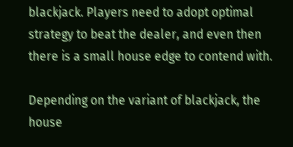blackjack. Players need to adopt optimal strategy to beat the dealer, and even then there is a small house edge to contend with.

Depending on the variant of blackjack, the house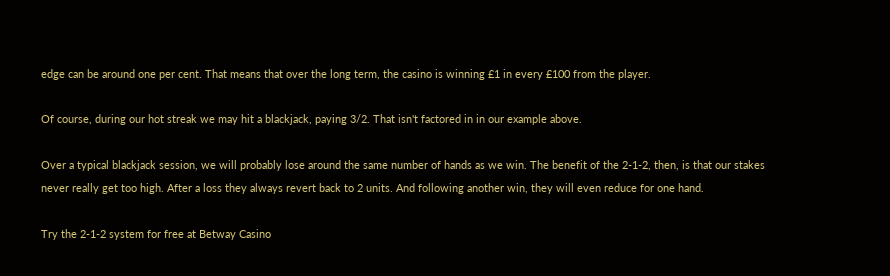edge can be around one per cent. That means that over the long term, the casino is winning £1 in every £100 from the player.

Of course, during our hot streak we may hit a blackjack, paying 3/2. That isn't factored in in our example above.

Over a typical blackjack session, we will probably lose around the same number of hands as we win. The benefit of the 2-1-2, then, is that our stakes never really get too high. After a loss they always revert back to 2 units. And following another win, they will even reduce for one hand.

Try the 2-1-2 system for free at Betway Casino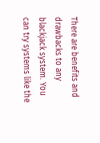There are benefits and drawbacks to any blackjack system. You can try systems like the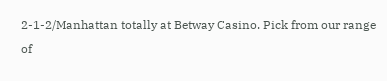2-1-2/Manhattan totally at Betway Casino. Pick from our range of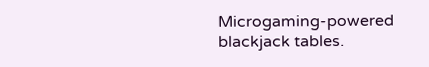Microgaming-powered blackjack tables.